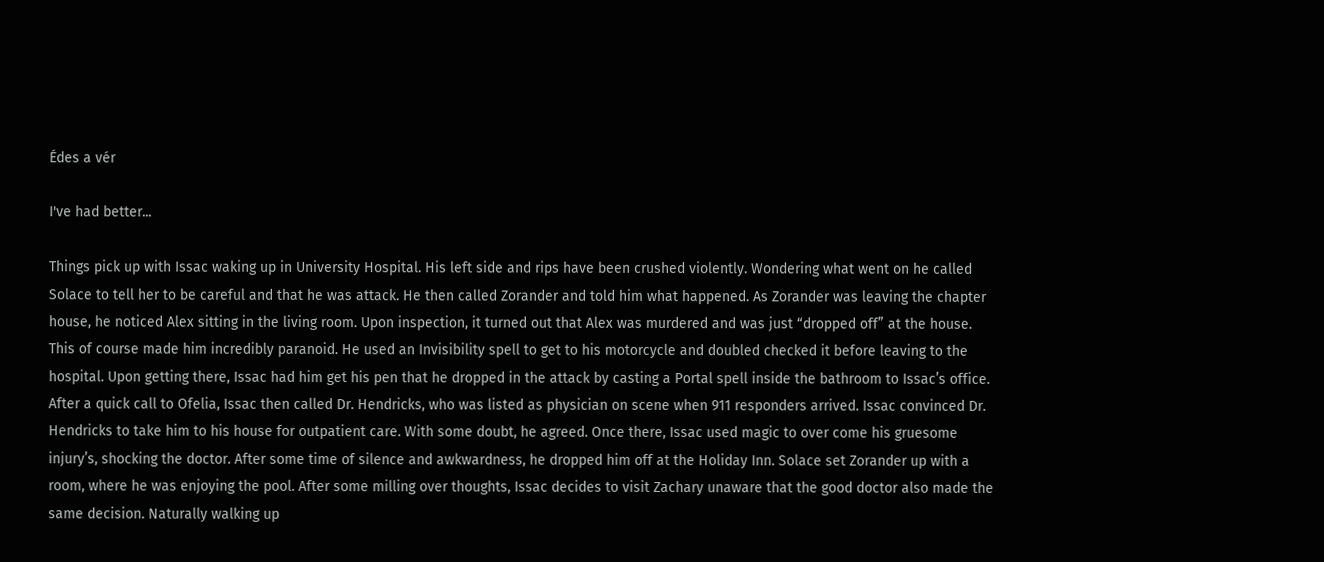Édes a vér

I've had better...

Things pick up with Issac waking up in University Hospital. His left side and rips have been crushed violently. Wondering what went on he called Solace to tell her to be careful and that he was attack. He then called Zorander and told him what happened. As Zorander was leaving the chapter house, he noticed Alex sitting in the living room. Upon inspection, it turned out that Alex was murdered and was just “dropped off” at the house. This of course made him incredibly paranoid. He used an Invisibility spell to get to his motorcycle and doubled checked it before leaving to the hospital. Upon getting there, Issac had him get his pen that he dropped in the attack by casting a Portal spell inside the bathroom to Issac’s office. After a quick call to Ofelia, Issac then called Dr. Hendricks, who was listed as physician on scene when 911 responders arrived. Issac convinced Dr. Hendricks to take him to his house for outpatient care. With some doubt, he agreed. Once there, Issac used magic to over come his gruesome injury’s, shocking the doctor. After some time of silence and awkwardness, he dropped him off at the Holiday Inn. Solace set Zorander up with a room, where he was enjoying the pool. After some milling over thoughts, Issac decides to visit Zachary unaware that the good doctor also made the same decision. Naturally walking up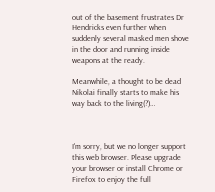out of the basement frustrates Dr Hendricks even further when suddenly several masked men shove in the door and running inside weapons at the ready.

Meanwhile, a thought to be dead Nikolai finally starts to make his way back to the living(?)…



I'm sorry, but we no longer support this web browser. Please upgrade your browser or install Chrome or Firefox to enjoy the full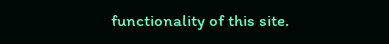functionality of this site.